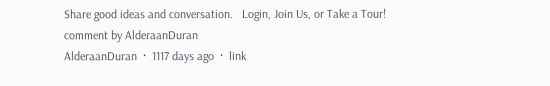Share good ideas and conversation.   Login, Join Us, or Take a Tour!
comment by AlderaanDuran
AlderaanDuran  ·  1117 days ago  ·  link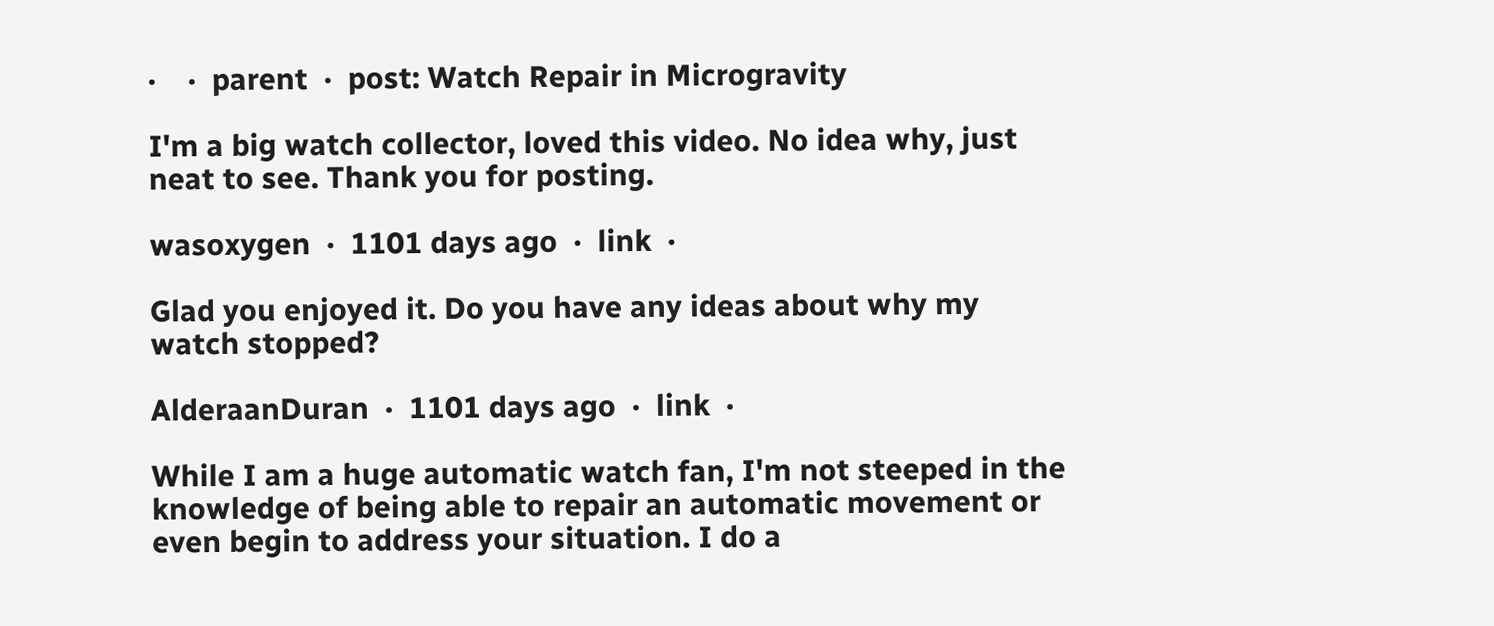·    ·  parent  ·  post: Watch Repair in Microgravity

I'm a big watch collector, loved this video. No idea why, just neat to see. Thank you for posting.

wasoxygen  ·  1101 days ago  ·  link  ·

Glad you enjoyed it. Do you have any ideas about why my watch stopped?

AlderaanDuran  ·  1101 days ago  ·  link  ·

While I am a huge automatic watch fan, I'm not steeped in the knowledge of being able to repair an automatic movement or even begin to address your situation. I do a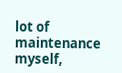lot of maintenance myself,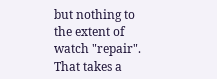but nothing to the extent of watch "repair". That takes a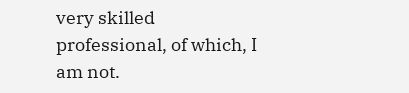very skilled professional, of which, I am not.